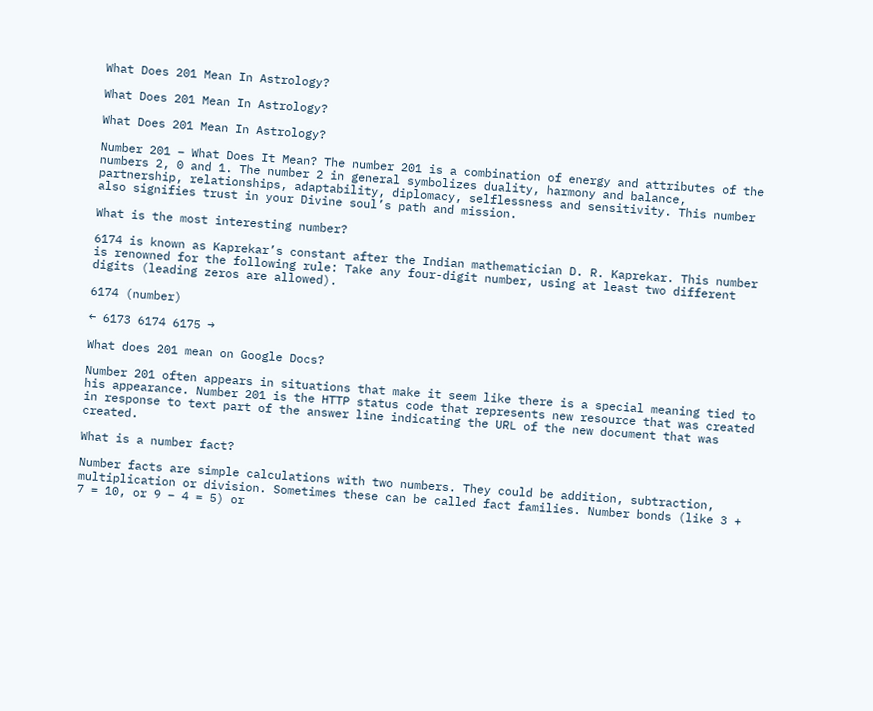What Does 201 Mean In Astrology?

What Does 201 Mean In Astrology?

What Does 201 Mean In Astrology?

Number 201 – What Does It Mean? The number 201 is a combination of energy and attributes of the numbers 2, 0 and 1. The number 2 in general symbolizes duality, harmony and balance, partnership, relationships, adaptability, diplomacy, selflessness and sensitivity. This number also signifies trust in your Divine soul’s path and mission.

What is the most interesting number?

6174 is known as Kaprekar’s constant after the Indian mathematician D. R. Kaprekar. This number is renowned for the following rule: Take any four-digit number, using at least two different digits (leading zeros are allowed).

6174 (number)

← 6173 6174 6175 →

What does 201 mean on Google Docs?

Number 201 often appears in situations that make it seem like there is a special meaning tied to his appearance. Number 201 is the HTTP status code that represents new resource that was created in response to text part of the answer line indicating the URL of the new document that was created.

What is a number fact?

Number facts are simple calculations with two numbers. They could be addition, subtraction, multiplication or division. Sometimes these can be called fact families. Number bonds (like 3 + 7 = 10, or 9 – 4 = 5) or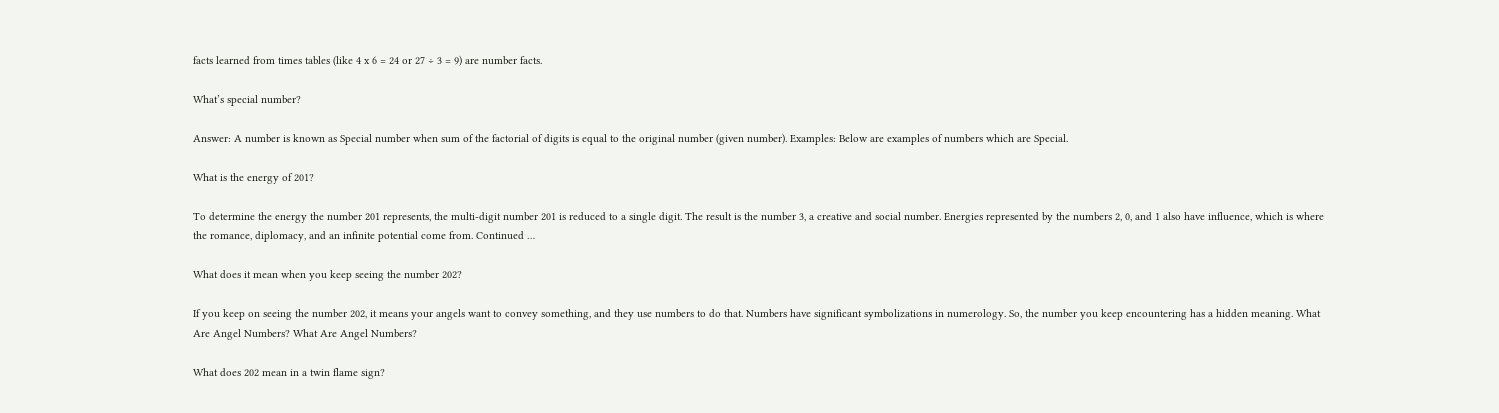facts learned from times tables (like 4 x 6 = 24 or 27 ÷ 3 = 9) are number facts.

What’s special number?

Answer: A number is known as Special number when sum of the factorial of digits is equal to the original number (given number). Examples: Below are examples of numbers which are Special.

What is the energy of 201?

To determine the energy the number 201 represents, the multi-digit number 201 is reduced to a single digit. The result is the number 3, a creative and social number. Energies represented by the numbers 2, 0, and 1 also have influence, which is where the romance, diplomacy, and an infinite potential come from. Continued …

What does it mean when you keep seeing the number 202?

If you keep on seeing the number 202, it means your angels want to convey something, and they use numbers to do that. Numbers have significant symbolizations in numerology. So, the number you keep encountering has a hidden meaning. What Are Angel Numbers? What Are Angel Numbers?

What does 202 mean in a twin flame sign?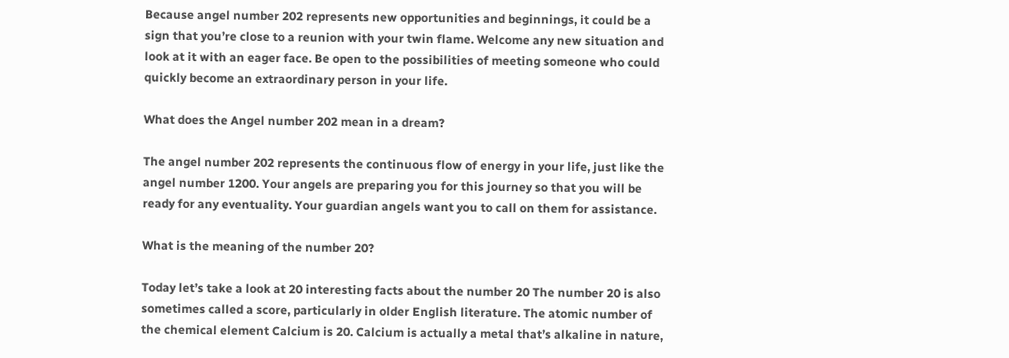Because angel number 202 represents new opportunities and beginnings, it could be a sign that you’re close to a reunion with your twin flame. Welcome any new situation and look at it with an eager face. Be open to the possibilities of meeting someone who could quickly become an extraordinary person in your life.

What does the Angel number 202 mean in a dream?

The angel number 202 represents the continuous flow of energy in your life, just like the angel number 1200. Your angels are preparing you for this journey so that you will be ready for any eventuality. Your guardian angels want you to call on them for assistance.

What is the meaning of the number 20?

Today let’s take a look at 20 interesting facts about the number 20 The number 20 is also sometimes called a score, particularly in older English literature. The atomic number of the chemical element Calcium is 20. Calcium is actually a metal that’s alkaline in nature,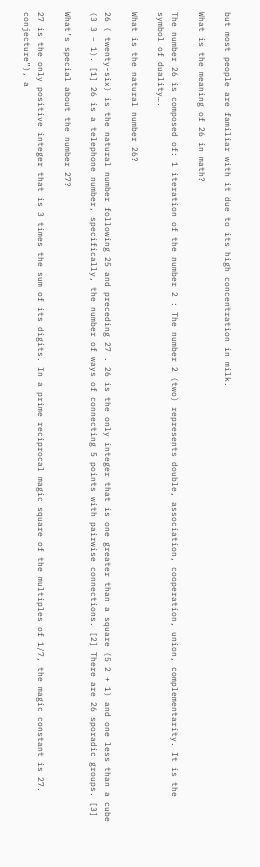but most people are familiar with it due to its high concentration in milk.

What is the meaning of 26 in math?

The number 26 is composed of: 1 iteration of the number 2 : The number 2 (two) represents double, association, cooperation, union, complementarity. It is the symbol of duality….

What is the natural number 26?

26 ( twenty-six) is the natural number following 25 and preceding 27 . 26 is the only integer that is one greater than a square (5 2 + 1) and one less than a cube (3 3 − 1). [1] 26 is a telephone number, specifically, the number of ways of connecting 5 points with pairwise connections. [2] There are 26 sporadic groups. [3]

What’s special about the number 27?

27 is the only positive integer that is 3 times the sum of its digits. In a prime reciprocal magic square of the multiples of 1/7, the magic constant is 27. conjecture”), a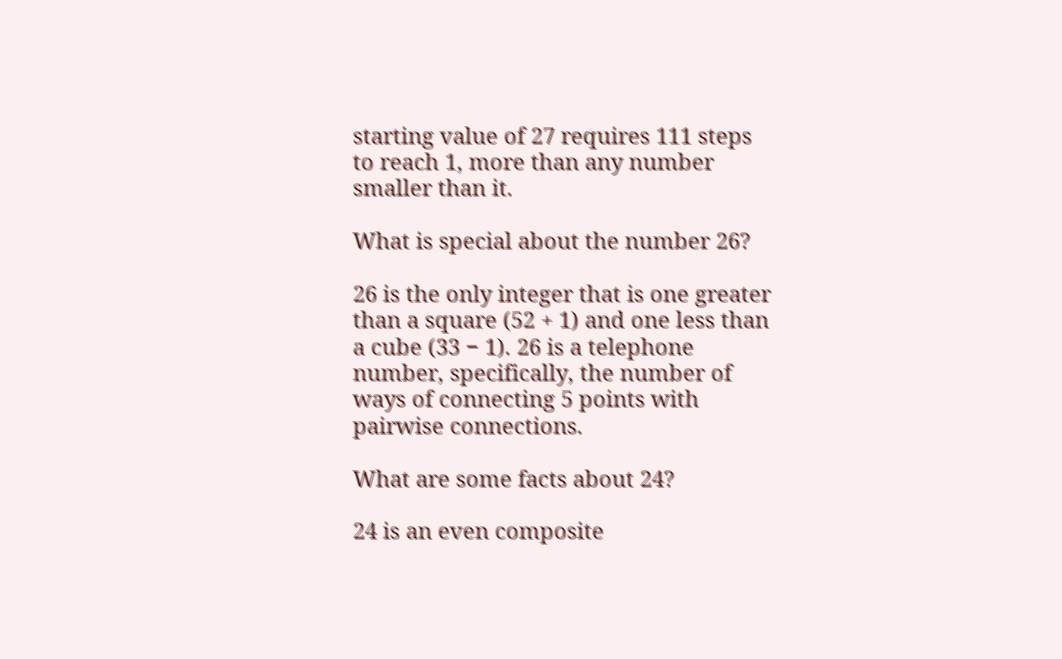starting value of 27 requires 111 steps to reach 1, more than any number smaller than it.

What is special about the number 26?

26 is the only integer that is one greater than a square (52 + 1) and one less than a cube (33 − 1). 26 is a telephone number, specifically, the number of ways of connecting 5 points with pairwise connections.

What are some facts about 24?

24 is an even composite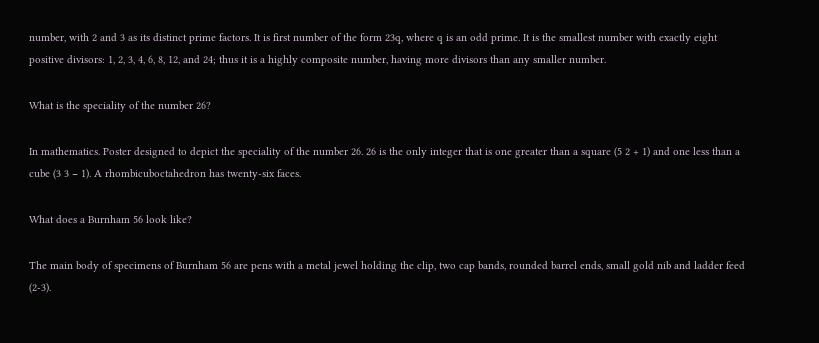number, with 2 and 3 as its distinct prime factors. It is first number of the form 23q, where q is an odd prime. It is the smallest number with exactly eight positive divisors: 1, 2, 3, 4, 6, 8, 12, and 24; thus it is a highly composite number, having more divisors than any smaller number.

What is the speciality of the number 26?

In mathematics. Poster designed to depict the speciality of the number 26. 26 is the only integer that is one greater than a square (5 2 + 1) and one less than a cube (3 3 − 1). A rhombicuboctahedron has twenty-six faces.

What does a Burnham 56 look like?

The main body of specimens of Burnham 56 are pens with a metal jewel holding the clip, two cap bands, rounded barrel ends, small gold nib and ladder feed (2-3).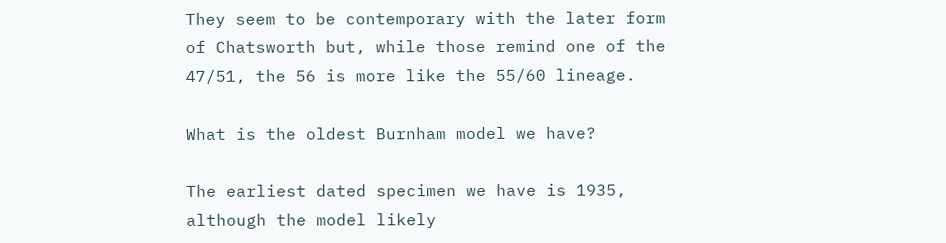They seem to be contemporary with the later form of Chatsworth but, while those remind one of the 47/51, the 56 is more like the 55/60 lineage.

What is the oldest Burnham model we have?

The earliest dated specimen we have is 1935, although the model likely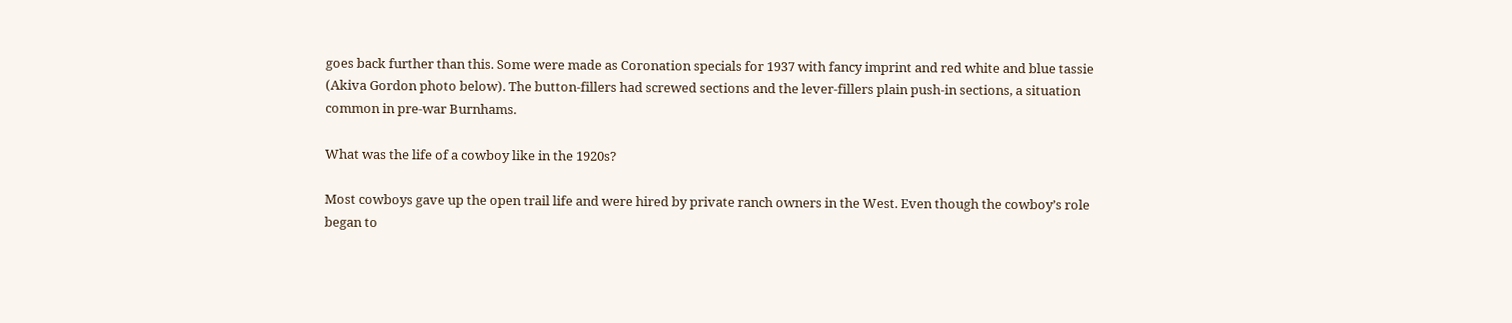goes back further than this. Some were made as Coronation specials for 1937 with fancy imprint and red white and blue tassie (Akiva Gordon photo below). The button-fillers had screwed sections and the lever-fillers plain push-in sections, a situation common in pre-war Burnhams.

What was the life of a cowboy like in the 1920s?

Most cowboys gave up the open trail life and were hired by private ranch owners in the West. Even though the cowboy’s role began to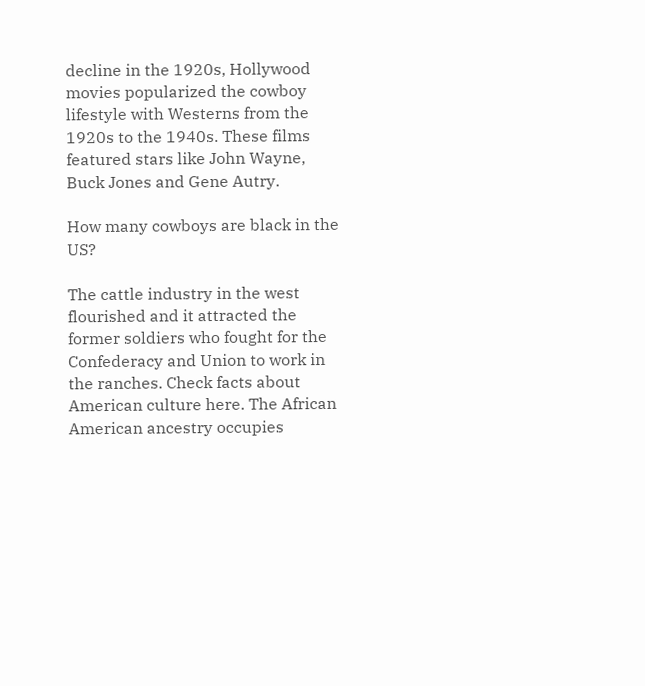decline in the 1920s, Hollywood movies popularized the cowboy lifestyle with Westerns from the 1920s to the 1940s. These films featured stars like John Wayne, Buck Jones and Gene Autry.

How many cowboys are black in the US?

The cattle industry in the west flourished and it attracted the former soldiers who fought for the Confederacy and Union to work in the ranches. Check facts about American culture here. The African American ancestry occupies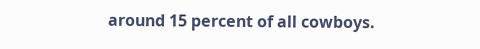around 15 percent of all cowboys.